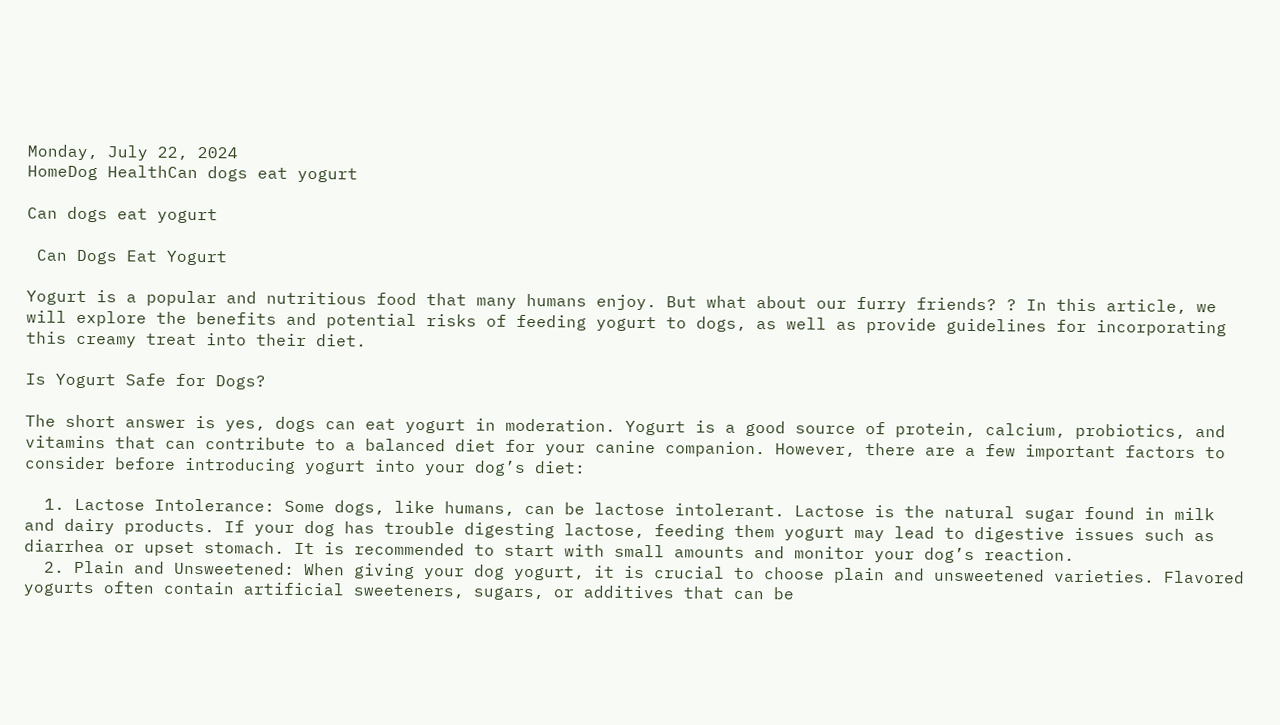Monday, July 22, 2024
HomeDog HealthCan dogs eat yogurt

Can dogs eat yogurt

 Can Dogs Eat Yogurt

Yogurt is a popular and nutritious food that many humans enjoy. But what about our furry friends? ? In this article, we will explore the benefits and potential risks of feeding yogurt to dogs, as well as provide guidelines for incorporating this creamy treat into their diet.

Is Yogurt Safe for Dogs?

The short answer is yes, dogs can eat yogurt in moderation. Yogurt is a good source of protein, calcium, probiotics, and vitamins that can contribute to a balanced diet for your canine companion. However, there are a few important factors to consider before introducing yogurt into your dog’s diet:

  1. Lactose Intolerance: Some dogs, like humans, can be lactose intolerant. Lactose is the natural sugar found in milk and dairy products. If your dog has trouble digesting lactose, feeding them yogurt may lead to digestive issues such as diarrhea or upset stomach. It is recommended to start with small amounts and monitor your dog’s reaction.
  2. Plain and Unsweetened: When giving your dog yogurt, it is crucial to choose plain and unsweetened varieties. Flavored yogurts often contain artificial sweeteners, sugars, or additives that can be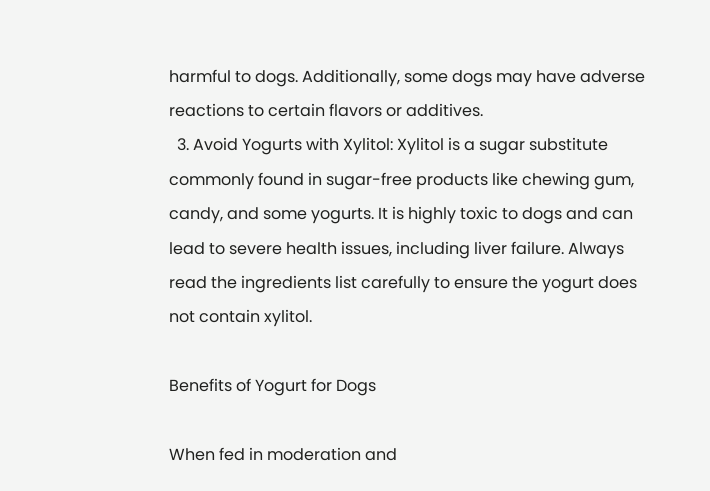harmful to dogs. Additionally, some dogs may have adverse reactions to certain flavors or additives.
  3. Avoid Yogurts with Xylitol: Xylitol is a sugar substitute commonly found in sugar-free products like chewing gum, candy, and some yogurts. It is highly toxic to dogs and can lead to severe health issues, including liver failure. Always read the ingredients list carefully to ensure the yogurt does not contain xylitol.

Benefits of Yogurt for Dogs

When fed in moderation and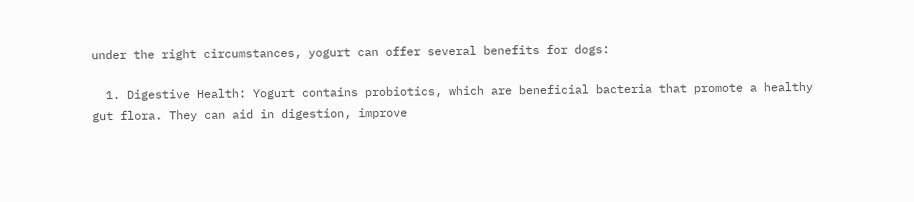under the right circumstances, yogurt can offer several benefits for dogs:

  1. Digestive Health: Yogurt contains probiotics, which are beneficial bacteria that promote a healthy gut flora. They can aid in digestion, improve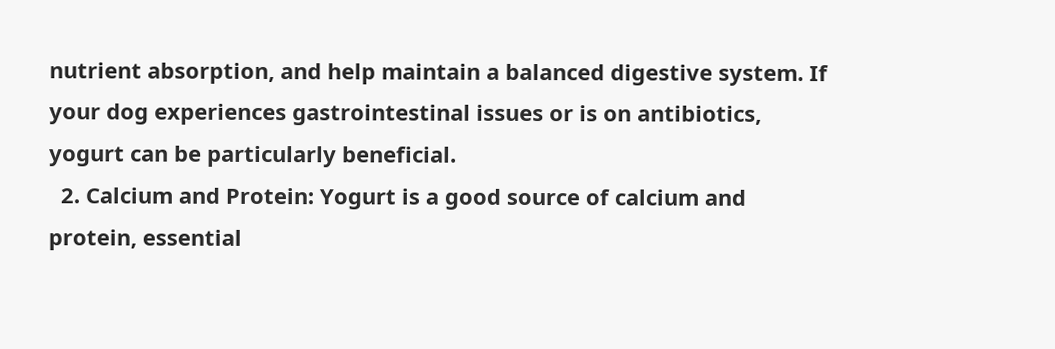nutrient absorption, and help maintain a balanced digestive system. If your dog experiences gastrointestinal issues or is on antibiotics, yogurt can be particularly beneficial.
  2. Calcium and Protein: Yogurt is a good source of calcium and protein, essential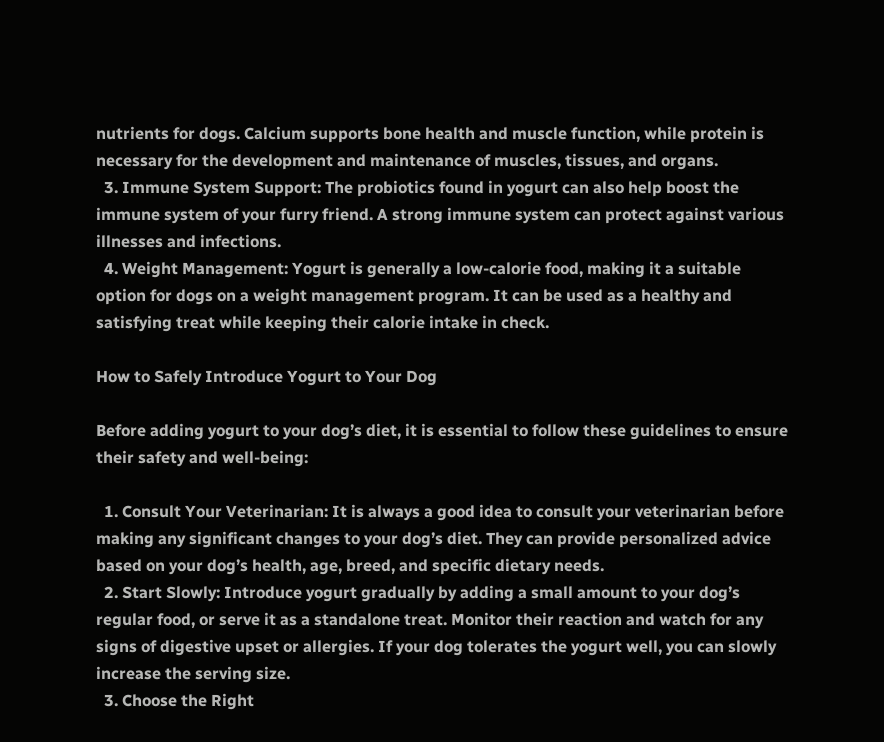nutrients for dogs. Calcium supports bone health and muscle function, while protein is necessary for the development and maintenance of muscles, tissues, and organs.
  3. Immune System Support: The probiotics found in yogurt can also help boost the immune system of your furry friend. A strong immune system can protect against various illnesses and infections.
  4. Weight Management: Yogurt is generally a low-calorie food, making it a suitable option for dogs on a weight management program. It can be used as a healthy and satisfying treat while keeping their calorie intake in check.

How to Safely Introduce Yogurt to Your Dog

Before adding yogurt to your dog’s diet, it is essential to follow these guidelines to ensure their safety and well-being:

  1. Consult Your Veterinarian: It is always a good idea to consult your veterinarian before making any significant changes to your dog’s diet. They can provide personalized advice based on your dog’s health, age, breed, and specific dietary needs.
  2. Start Slowly: Introduce yogurt gradually by adding a small amount to your dog’s regular food, or serve it as a standalone treat. Monitor their reaction and watch for any signs of digestive upset or allergies. If your dog tolerates the yogurt well, you can slowly increase the serving size.
  3. Choose the Right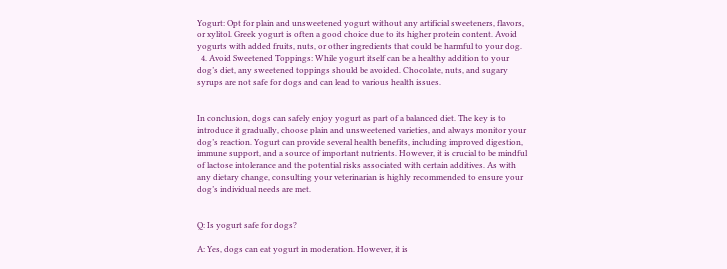Yogurt: Opt for plain and unsweetened yogurt without any artificial sweeteners, flavors, or xylitol. Greek yogurt is often a good choice due to its higher protein content. Avoid yogurts with added fruits, nuts, or other ingredients that could be harmful to your dog.
  4. Avoid Sweetened Toppings: While yogurt itself can be a healthy addition to your dog’s diet, any sweetened toppings should be avoided. Chocolate, nuts, and sugary syrups are not safe for dogs and can lead to various health issues.


In conclusion, dogs can safely enjoy yogurt as part of a balanced diet. The key is to introduce it gradually, choose plain and unsweetened varieties, and always monitor your dog’s reaction. Yogurt can provide several health benefits, including improved digestion, immune support, and a source of important nutrients. However, it is crucial to be mindful of lactose intolerance and the potential risks associated with certain additives. As with any dietary change, consulting your veterinarian is highly recommended to ensure your dog’s individual needs are met.


Q: Is yogurt safe for dogs?

A: Yes, dogs can eat yogurt in moderation. However, it is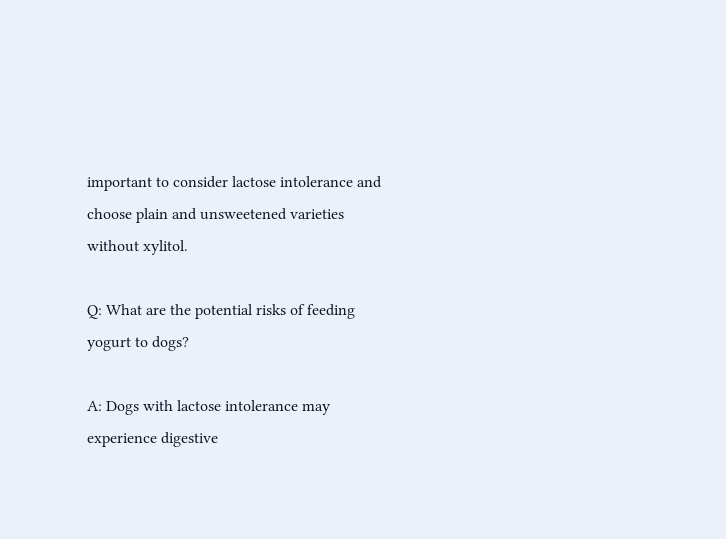important to consider lactose intolerance and choose plain and unsweetened varieties without xylitol.

Q: What are the potential risks of feeding yogurt to dogs?

A: Dogs with lactose intolerance may experience digestive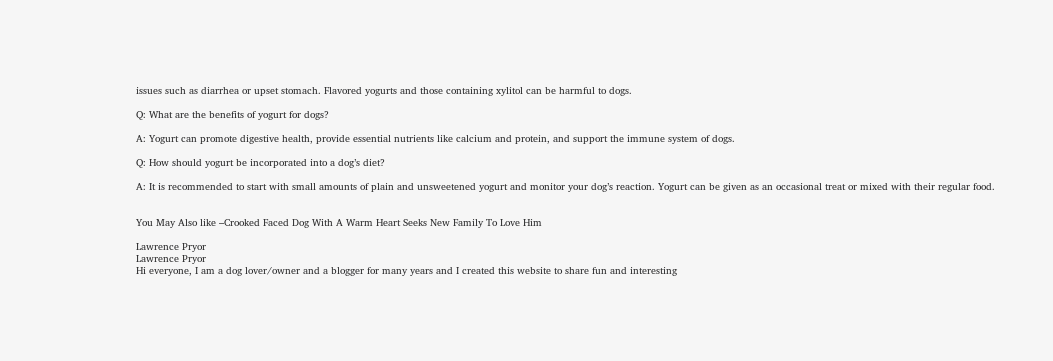issues such as diarrhea or upset stomach. Flavored yogurts and those containing xylitol can be harmful to dogs.

Q: What are the benefits of yogurt for dogs?

A: Yogurt can promote digestive health, provide essential nutrients like calcium and protein, and support the immune system of dogs.

Q: How should yogurt be incorporated into a dog’s diet?

A: It is recommended to start with small amounts of plain and unsweetened yogurt and monitor your dog’s reaction. Yogurt can be given as an occasional treat or mixed with their regular food.


You May Also like –Crooked Faced Dog With A Warm Heart Seeks New Family To Love Him

Lawrence Pryor
Lawrence Pryor
Hi everyone, I am a dog lover/owner and a blogger for many years and I created this website to share fun and interesting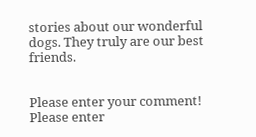stories about our wonderful dogs. They truly are our best friends.


Please enter your comment!
Please enter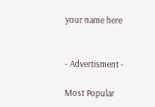your name here


- Advertisment -

Most Popular